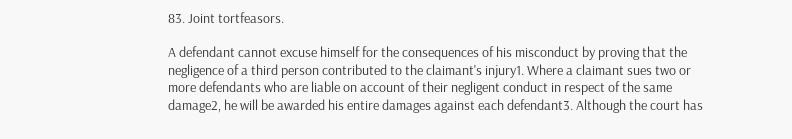83. Joint tortfeasors.

A defendant cannot excuse himself for the consequences of his misconduct by proving that the negligence of a third person contributed to the claimant's injury1. Where a claimant sues two or more defendants who are liable on account of their negligent conduct in respect of the same damage2, he will be awarded his entire damages against each defendant3. Although the court has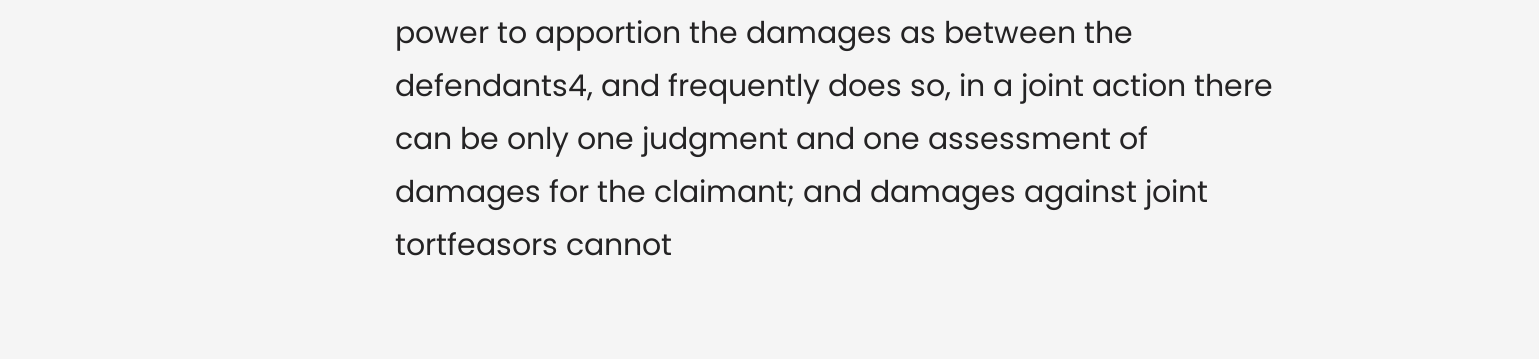power to apportion the damages as between the defendants4, and frequently does so, in a joint action there can be only one judgment and one assessment of damages for the claimant; and damages against joint tortfeasors cannot